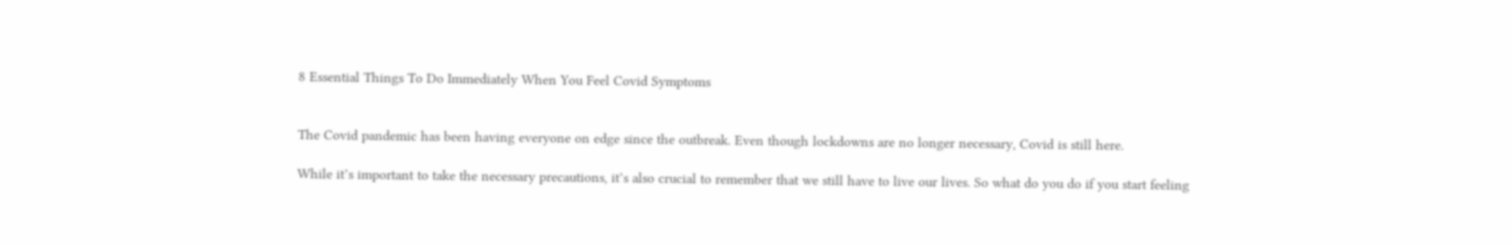8 Essential Things To Do Immediately When You Feel Covid Symptoms


The Covid pandemic has been having everyone on edge since the outbreak. Even though lockdowns are no longer necessary, Covid is still here.

While it’s important to take the necessary precautions, it’s also crucial to remember that we still have to live our lives. So what do you do if you start feeling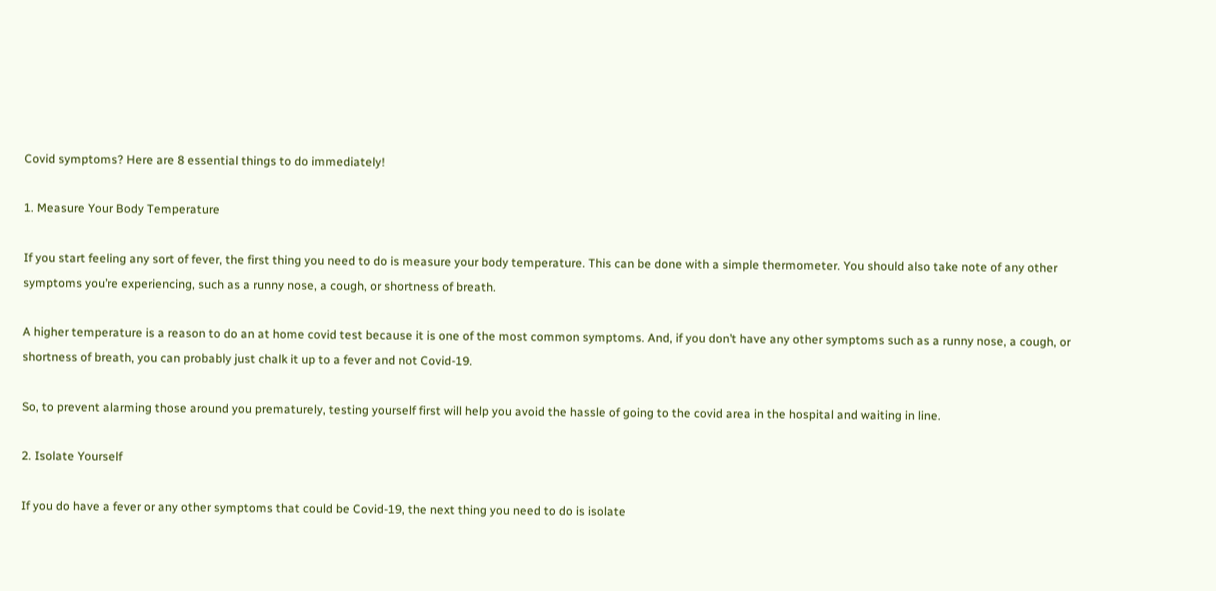Covid symptoms? Here are 8 essential things to do immediately!

1. Measure Your Body Temperature

If you start feeling any sort of fever, the first thing you need to do is measure your body temperature. This can be done with a simple thermometer. You should also take note of any other symptoms you’re experiencing, such as a runny nose, a cough, or shortness of breath.

A higher temperature is a reason to do an at home covid test because it is one of the most common symptoms. And, if you don’t have any other symptoms such as a runny nose, a cough, or shortness of breath, you can probably just chalk it up to a fever and not Covid-19.

So, to prevent alarming those around you prematurely, testing yourself first will help you avoid the hassle of going to the covid area in the hospital and waiting in line.

2. Isolate Yourself

If you do have a fever or any other symptoms that could be Covid-19, the next thing you need to do is isolate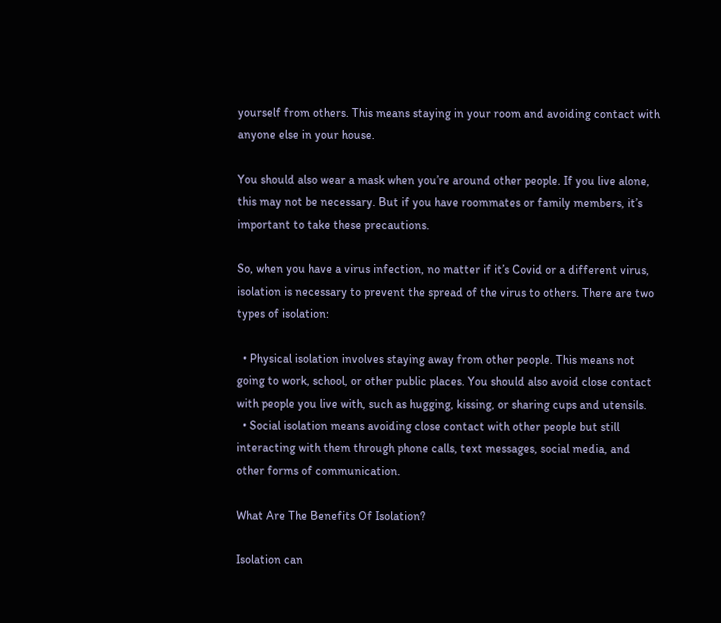yourself from others. This means staying in your room and avoiding contact with anyone else in your house.

You should also wear a mask when you’re around other people. If you live alone, this may not be necessary. But if you have roommates or family members, it’s important to take these precautions.

So, when you have a virus infection, no matter if it’s Covid or a different virus, isolation is necessary to prevent the spread of the virus to others. There are two types of isolation:

  • Physical isolation involves staying away from other people. This means not going to work, school, or other public places. You should also avoid close contact with people you live with, such as hugging, kissing, or sharing cups and utensils.
  • Social isolation means avoiding close contact with other people but still interacting with them through phone calls, text messages, social media, and other forms of communication.

What Are The Benefits Of Isolation?

Isolation can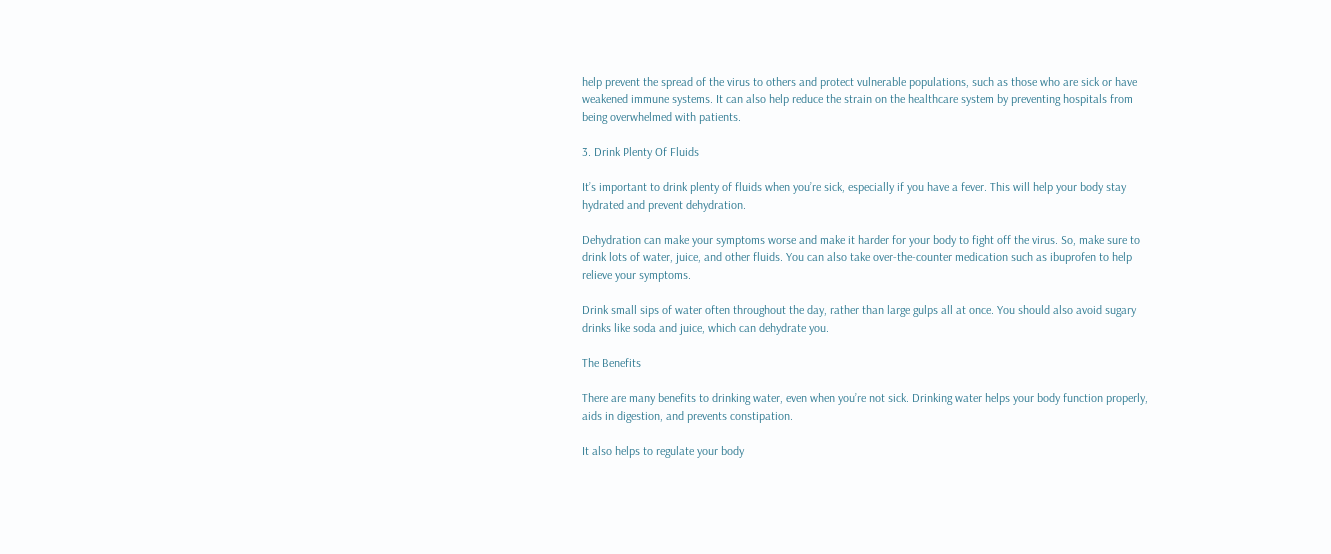help prevent the spread of the virus to others and protect vulnerable populations, such as those who are sick or have weakened immune systems. It can also help reduce the strain on the healthcare system by preventing hospitals from being overwhelmed with patients.

3. Drink Plenty Of Fluids

It’s important to drink plenty of fluids when you’re sick, especially if you have a fever. This will help your body stay hydrated and prevent dehydration.

Dehydration can make your symptoms worse and make it harder for your body to fight off the virus. So, make sure to drink lots of water, juice, and other fluids. You can also take over-the-counter medication such as ibuprofen to help relieve your symptoms.

Drink small sips of water often throughout the day, rather than large gulps all at once. You should also avoid sugary drinks like soda and juice, which can dehydrate you.

The Benefits

There are many benefits to drinking water, even when you’re not sick. Drinking water helps your body function properly, aids in digestion, and prevents constipation.

It also helps to regulate your body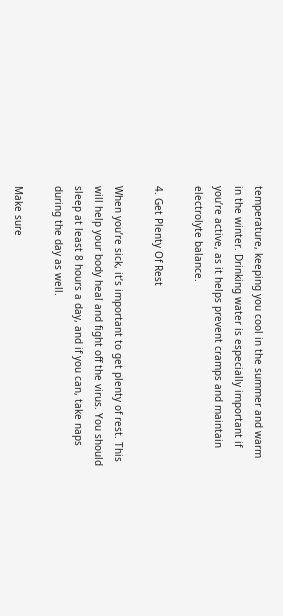temperature, keeping you cool in the summer and warm in the winter. Drinking water is especially important if you’re active, as it helps prevent cramps and maintain electrolyte balance.

4. Get Plenty Of Rest

When you’re sick, it’s important to get plenty of rest. This will help your body heal and fight off the virus. You should sleep at least 8 hours a day, and if you can, take naps during the day as well.

Make sure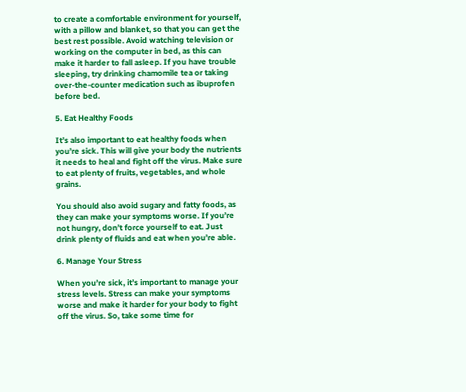to create a comfortable environment for yourself, with a pillow and blanket, so that you can get the best rest possible. Avoid watching television or working on the computer in bed, as this can make it harder to fall asleep. If you have trouble sleeping, try drinking chamomile tea or taking over-the-counter medication such as ibuprofen before bed.

5. Eat Healthy Foods

It’s also important to eat healthy foods when you’re sick. This will give your body the nutrients it needs to heal and fight off the virus. Make sure to eat plenty of fruits, vegetables, and whole grains.

You should also avoid sugary and fatty foods, as they can make your symptoms worse. If you’re not hungry, don’t force yourself to eat. Just drink plenty of fluids and eat when you’re able.

6. Manage Your Stress

When you’re sick, it’s important to manage your stress levels. Stress can make your symptoms worse and make it harder for your body to fight off the virus. So, take some time for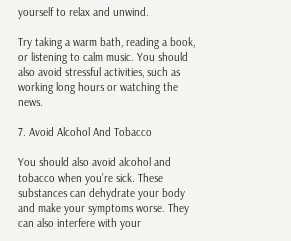yourself to relax and unwind.

Try taking a warm bath, reading a book, or listening to calm music. You should also avoid stressful activities, such as working long hours or watching the news.

7. Avoid Alcohol And Tobacco

You should also avoid alcohol and tobacco when you’re sick. These substances can dehydrate your body and make your symptoms worse. They can also interfere with your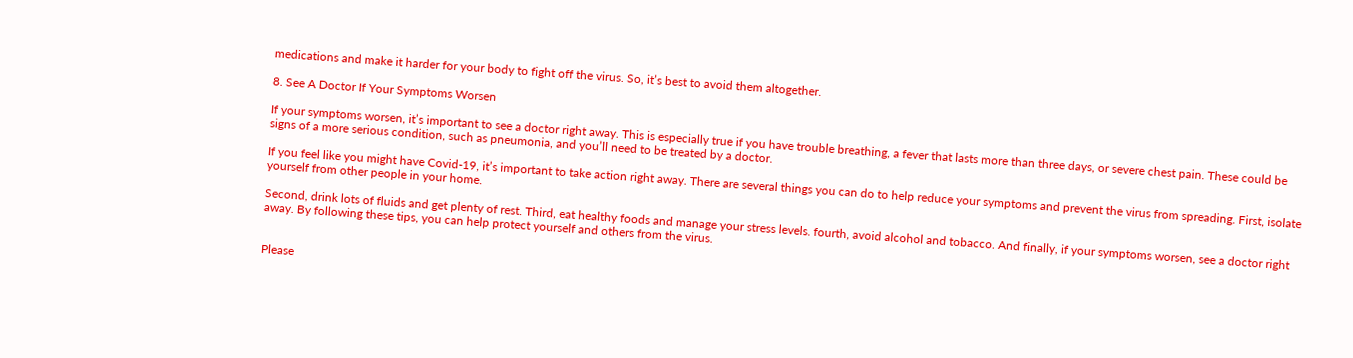medications and make it harder for your body to fight off the virus. So, it’s best to avoid them altogether.

8. See A Doctor If Your Symptoms Worsen

If your symptoms worsen, it’s important to see a doctor right away. This is especially true if you have trouble breathing, a fever that lasts more than three days, or severe chest pain. These could be signs of a more serious condition, such as pneumonia, and you’ll need to be treated by a doctor.

If you feel like you might have Covid-19, it’s important to take action right away. There are several things you can do to help reduce your symptoms and prevent the virus from spreading. First, isolate yourself from other people in your home.

Second, drink lots of fluids and get plenty of rest. Third, eat healthy foods and manage your stress levels. fourth, avoid alcohol and tobacco. And finally, if your symptoms worsen, see a doctor right away. By following these tips, you can help protect yourself and others from the virus.


Please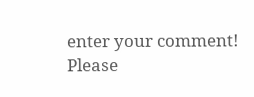enter your comment!
Please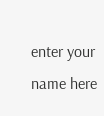enter your name here